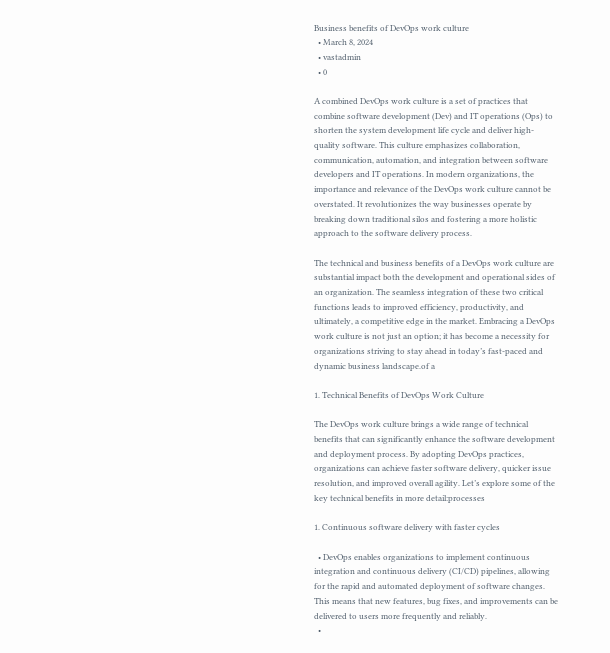Business benefits of DevOps work culture
  • March 8, 2024
  • vastadmin
  • 0

A combined DevOps work culture is a set of practices that combine software development (Dev) and IT operations (Ops) to shorten the system development life cycle and deliver high-quality software. This culture emphasizes collaboration, communication, automation, and integration between software developers and IT operations. In modern organizations, the importance and relevance of the DevOps work culture cannot be overstated. It revolutionizes the way businesses operate by breaking down traditional silos and fostering a more holistic approach to the software delivery process.

The technical and business benefits of a DevOps work culture are substantial impact both the development and operational sides of an organization. The seamless integration of these two critical functions leads to improved efficiency, productivity, and ultimately, a competitive edge in the market. Embracing a DevOps work culture is not just an option; it has become a necessity for organizations striving to stay ahead in today’s fast-paced and dynamic business landscape.of a

1. Technical Benefits of DevOps Work Culture

The DevOps work culture brings a wide range of technical benefits that can significantly enhance the software development and deployment process. By adopting DevOps practices, organizations can achieve faster software delivery, quicker issue resolution, and improved overall agility. Let’s explore some of the key technical benefits in more detail:processes

1. Continuous software delivery with faster cycles

  • DevOps enables organizations to implement continuous integration and continuous delivery (CI/CD) pipelines, allowing for the rapid and automated deployment of software changes. This means that new features, bug fixes, and improvements can be delivered to users more frequently and reliably.
  •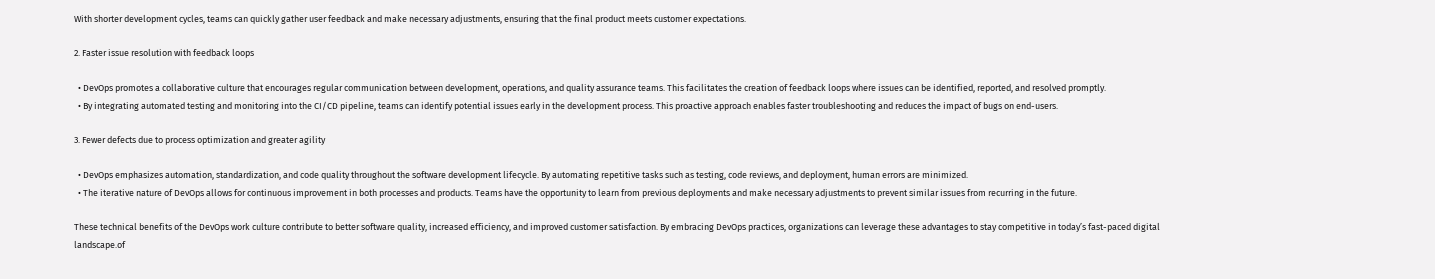With shorter development cycles, teams can quickly gather user feedback and make necessary adjustments, ensuring that the final product meets customer expectations.

2. Faster issue resolution with feedback loops

  • DevOps promotes a collaborative culture that encourages regular communication between development, operations, and quality assurance teams. This facilitates the creation of feedback loops where issues can be identified, reported, and resolved promptly.
  • By integrating automated testing and monitoring into the CI/CD pipeline, teams can identify potential issues early in the development process. This proactive approach enables faster troubleshooting and reduces the impact of bugs on end-users.

3. Fewer defects due to process optimization and greater agility

  • DevOps emphasizes automation, standardization, and code quality throughout the software development lifecycle. By automating repetitive tasks such as testing, code reviews, and deployment, human errors are minimized.
  • The iterative nature of DevOps allows for continuous improvement in both processes and products. Teams have the opportunity to learn from previous deployments and make necessary adjustments to prevent similar issues from recurring in the future.

These technical benefits of the DevOps work culture contribute to better software quality, increased efficiency, and improved customer satisfaction. By embracing DevOps practices, organizations can leverage these advantages to stay competitive in today’s fast-paced digital landscape.of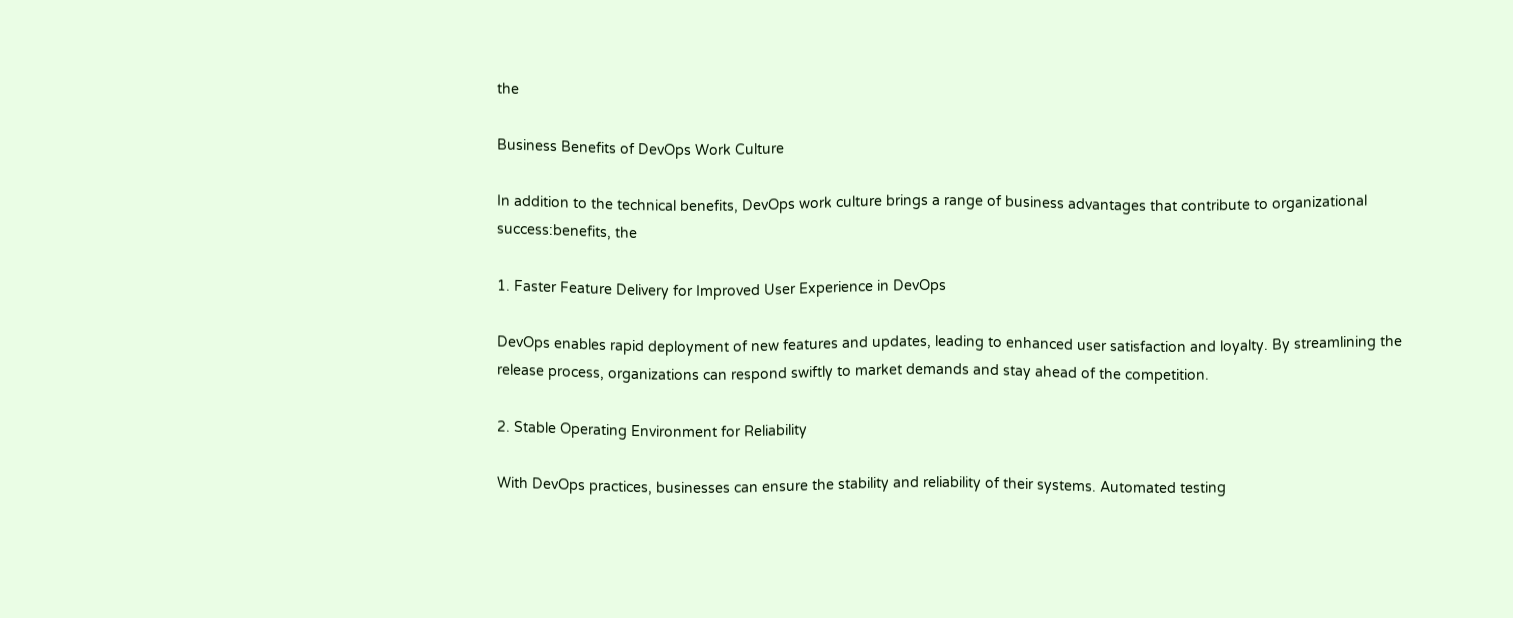the

Business Benefits of DevOps Work Culture

In addition to the technical benefits, DevOps work culture brings a range of business advantages that contribute to organizational success:benefits, the

1. Faster Feature Delivery for Improved User Experience in DevOps

DevOps enables rapid deployment of new features and updates, leading to enhanced user satisfaction and loyalty. By streamlining the release process, organizations can respond swiftly to market demands and stay ahead of the competition.

2. Stable Operating Environment for Reliability

With DevOps practices, businesses can ensure the stability and reliability of their systems. Automated testing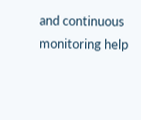and continuous monitoring help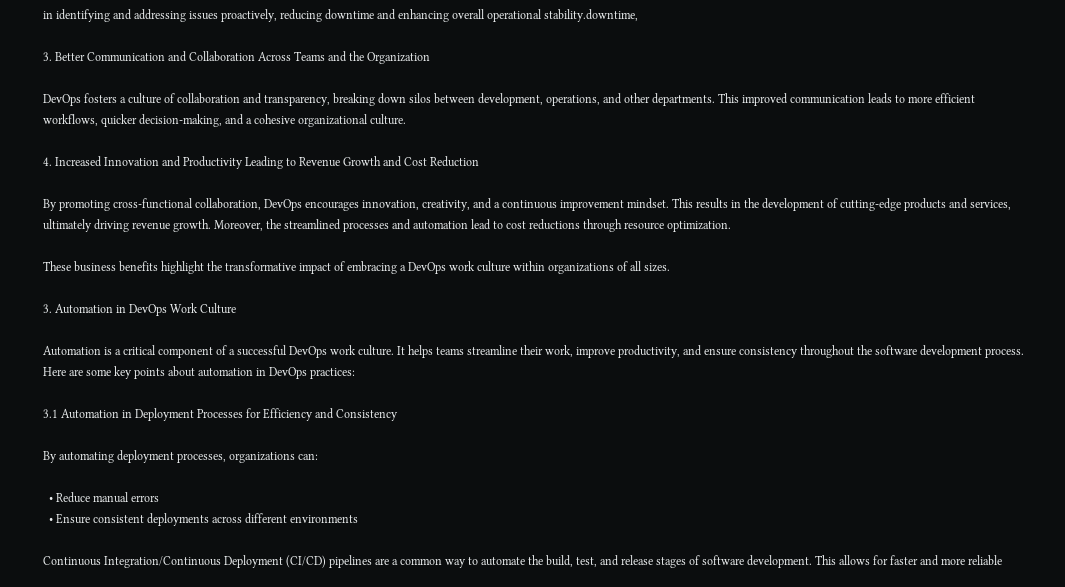in identifying and addressing issues proactively, reducing downtime and enhancing overall operational stability.downtime,

3. Better Communication and Collaboration Across Teams and the Organization

DevOps fosters a culture of collaboration and transparency, breaking down silos between development, operations, and other departments. This improved communication leads to more efficient workflows, quicker decision-making, and a cohesive organizational culture.

4. Increased Innovation and Productivity Leading to Revenue Growth and Cost Reduction

By promoting cross-functional collaboration, DevOps encourages innovation, creativity, and a continuous improvement mindset. This results in the development of cutting-edge products and services, ultimately driving revenue growth. Moreover, the streamlined processes and automation lead to cost reductions through resource optimization.

These business benefits highlight the transformative impact of embracing a DevOps work culture within organizations of all sizes.

3. Automation in DevOps Work Culture

Automation is a critical component of a successful DevOps work culture. It helps teams streamline their work, improve productivity, and ensure consistency throughout the software development process. Here are some key points about automation in DevOps practices:

3.1 Automation in Deployment Processes for Efficiency and Consistency

By automating deployment processes, organizations can:

  • Reduce manual errors
  • Ensure consistent deployments across different environments

Continuous Integration/Continuous Deployment (CI/CD) pipelines are a common way to automate the build, test, and release stages of software development. This allows for faster and more reliable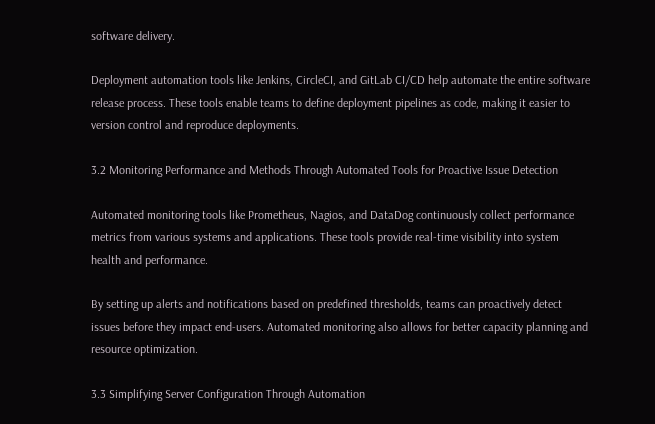software delivery.

Deployment automation tools like Jenkins, CircleCI, and GitLab CI/CD help automate the entire software release process. These tools enable teams to define deployment pipelines as code, making it easier to version control and reproduce deployments.

3.2 Monitoring Performance and Methods Through Automated Tools for Proactive Issue Detection

Automated monitoring tools like Prometheus, Nagios, and DataDog continuously collect performance metrics from various systems and applications. These tools provide real-time visibility into system health and performance.

By setting up alerts and notifications based on predefined thresholds, teams can proactively detect issues before they impact end-users. Automated monitoring also allows for better capacity planning and resource optimization.

3.3 Simplifying Server Configuration Through Automation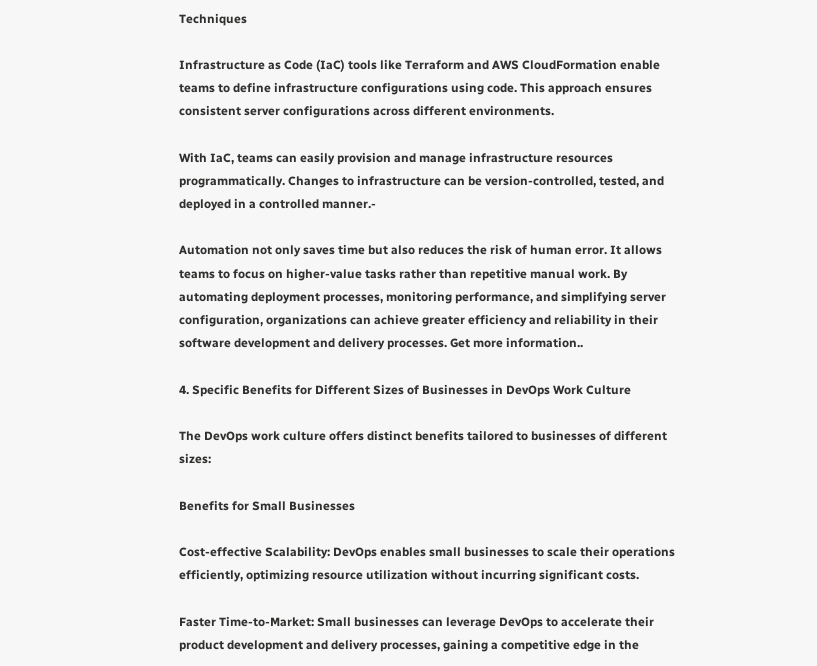Techniques

Infrastructure as Code (IaC) tools like Terraform and AWS CloudFormation enable teams to define infrastructure configurations using code. This approach ensures consistent server configurations across different environments.

With IaC, teams can easily provision and manage infrastructure resources programmatically. Changes to infrastructure can be version-controlled, tested, and deployed in a controlled manner.-

Automation not only saves time but also reduces the risk of human error. It allows teams to focus on higher-value tasks rather than repetitive manual work. By automating deployment processes, monitoring performance, and simplifying server configuration, organizations can achieve greater efficiency and reliability in their software development and delivery processes. Get more information..

4. Specific Benefits for Different Sizes of Businesses in DevOps Work Culture

The DevOps work culture offers distinct benefits tailored to businesses of different sizes:

Benefits for Small Businesses

Cost-effective Scalability: DevOps enables small businesses to scale their operations efficiently, optimizing resource utilization without incurring significant costs.

Faster Time-to-Market: Small businesses can leverage DevOps to accelerate their product development and delivery processes, gaining a competitive edge in the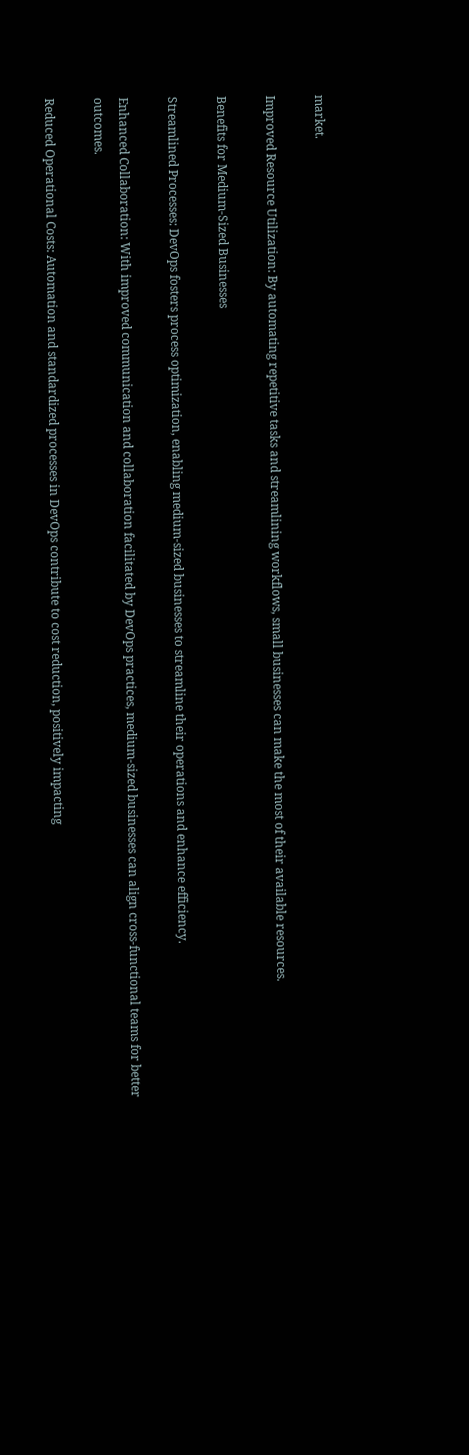market.

Improved Resource Utilization: By automating repetitive tasks and streamlining workflows, small businesses can make the most of their available resources.

Benefits for Medium-Sized Businesses

Streamlined Processes: DevOps fosters process optimization, enabling medium-sized businesses to streamline their operations and enhance efficiency.

Enhanced Collaboration: With improved communication and collaboration facilitated by DevOps practices, medium-sized businesses can align cross-functional teams for better outcomes.

Reduced Operational Costs: Automation and standardized processes in DevOps contribute to cost reduction, positively impacting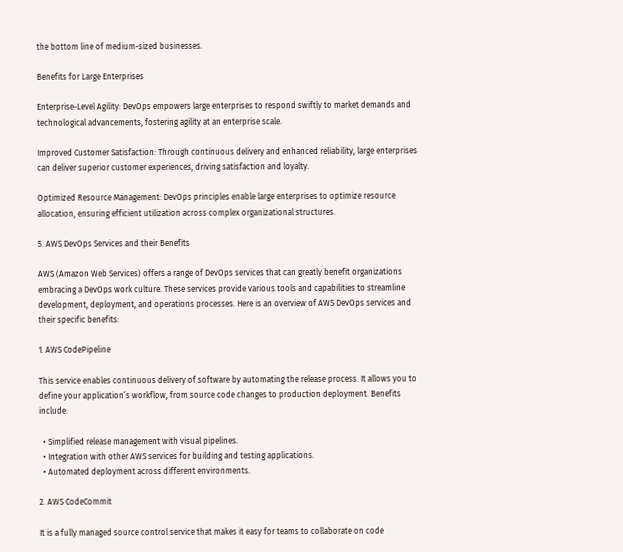the bottom line of medium-sized businesses.

Benefits for Large Enterprises

Enterprise-Level Agility: DevOps empowers large enterprises to respond swiftly to market demands and technological advancements, fostering agility at an enterprise scale.

Improved Customer Satisfaction: Through continuous delivery and enhanced reliability, large enterprises can deliver superior customer experiences, driving satisfaction and loyalty.

Optimized Resource Management: DevOps principles enable large enterprises to optimize resource allocation, ensuring efficient utilization across complex organizational structures.

5. AWS DevOps Services and their Benefits

AWS (Amazon Web Services) offers a range of DevOps services that can greatly benefit organizations embracing a DevOps work culture. These services provide various tools and capabilities to streamline development, deployment, and operations processes. Here is an overview of AWS DevOps services and their specific benefits:

1. AWS CodePipeline

This service enables continuous delivery of software by automating the release process. It allows you to define your application’s workflow, from source code changes to production deployment. Benefits include:

  • Simplified release management with visual pipelines.
  • Integration with other AWS services for building and testing applications.
  • Automated deployment across different environments.

2. AWS CodeCommit

It is a fully managed source control service that makes it easy for teams to collaborate on code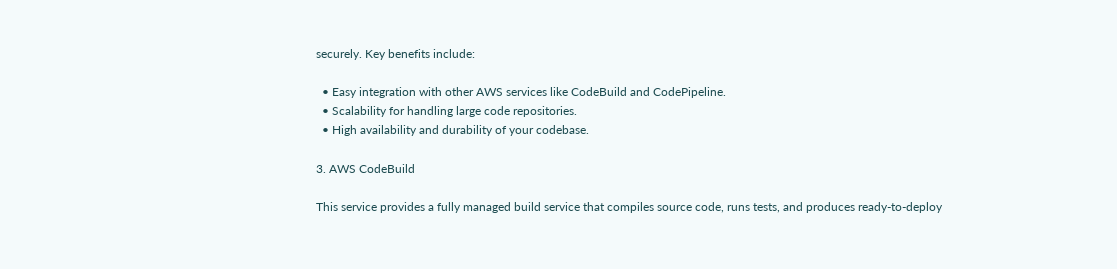securely. Key benefits include:

  • Easy integration with other AWS services like CodeBuild and CodePipeline.
  • Scalability for handling large code repositories.
  • High availability and durability of your codebase.

3. AWS CodeBuild

This service provides a fully managed build service that compiles source code, runs tests, and produces ready-to-deploy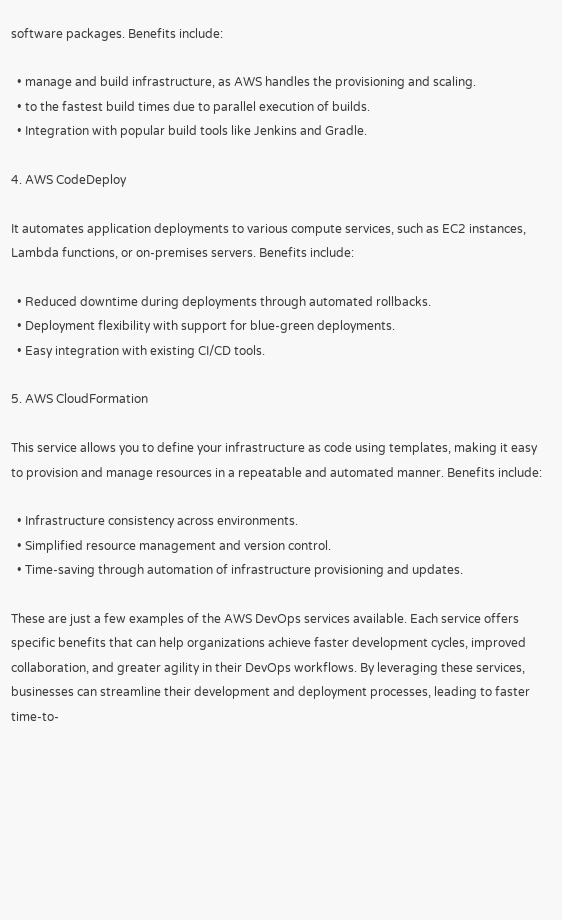software packages. Benefits include:

  • manage and build infrastructure, as AWS handles the provisioning and scaling.
  • to the fastest build times due to parallel execution of builds.
  • Integration with popular build tools like Jenkins and Gradle.

4. AWS CodeDeploy

It automates application deployments to various compute services, such as EC2 instances, Lambda functions, or on-premises servers. Benefits include:

  • Reduced downtime during deployments through automated rollbacks.
  • Deployment flexibility with support for blue-green deployments.
  • Easy integration with existing CI/CD tools.

5. AWS CloudFormation

This service allows you to define your infrastructure as code using templates, making it easy to provision and manage resources in a repeatable and automated manner. Benefits include:

  • Infrastructure consistency across environments.
  • Simplified resource management and version control.
  • Time-saving through automation of infrastructure provisioning and updates.

These are just a few examples of the AWS DevOps services available. Each service offers specific benefits that can help organizations achieve faster development cycles, improved collaboration, and greater agility in their DevOps workflows. By leveraging these services, businesses can streamline their development and deployment processes, leading to faster time-to-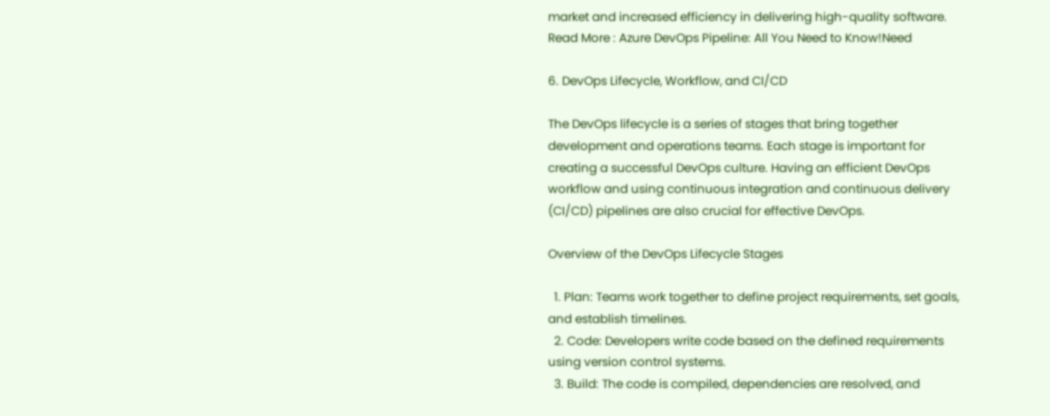market and increased efficiency in delivering high-quality software. Read More : Azure DevOps Pipeline: All You Need to Know!Need

6. DevOps Lifecycle, Workflow, and CI/CD

The DevOps lifecycle is a series of stages that bring together development and operations teams. Each stage is important for creating a successful DevOps culture. Having an efficient DevOps workflow and using continuous integration and continuous delivery (CI/CD) pipelines are also crucial for effective DevOps.

Overview of the DevOps Lifecycle Stages

  1. Plan: Teams work together to define project requirements, set goals, and establish timelines.
  2. Code: Developers write code based on the defined requirements using version control systems.
  3. Build: The code is compiled, dependencies are resolved, and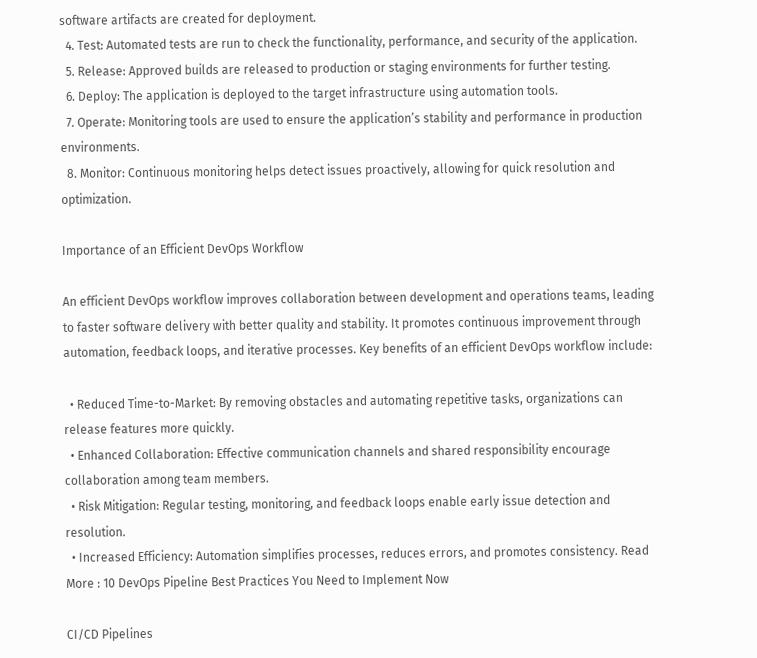software artifacts are created for deployment.
  4. Test: Automated tests are run to check the functionality, performance, and security of the application.
  5. Release: Approved builds are released to production or staging environments for further testing.
  6. Deploy: The application is deployed to the target infrastructure using automation tools.
  7. Operate: Monitoring tools are used to ensure the application’s stability and performance in production environments.
  8. Monitor: Continuous monitoring helps detect issues proactively, allowing for quick resolution and optimization.

Importance of an Efficient DevOps Workflow

An efficient DevOps workflow improves collaboration between development and operations teams, leading to faster software delivery with better quality and stability. It promotes continuous improvement through automation, feedback loops, and iterative processes. Key benefits of an efficient DevOps workflow include:

  • Reduced Time-to-Market: By removing obstacles and automating repetitive tasks, organizations can release features more quickly.
  • Enhanced Collaboration: Effective communication channels and shared responsibility encourage collaboration among team members.
  • Risk Mitigation: Regular testing, monitoring, and feedback loops enable early issue detection and resolution.
  • Increased Efficiency: Automation simplifies processes, reduces errors, and promotes consistency. Read More : 10 DevOps Pipeline Best Practices You Need to Implement Now

CI/CD Pipelines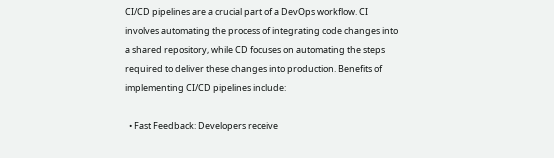CI/CD pipelines are a crucial part of a DevOps workflow. CI involves automating the process of integrating code changes into a shared repository, while CD focuses on automating the steps required to deliver these changes into production. Benefits of implementing CI/CD pipelines include:

  • Fast Feedback: Developers receive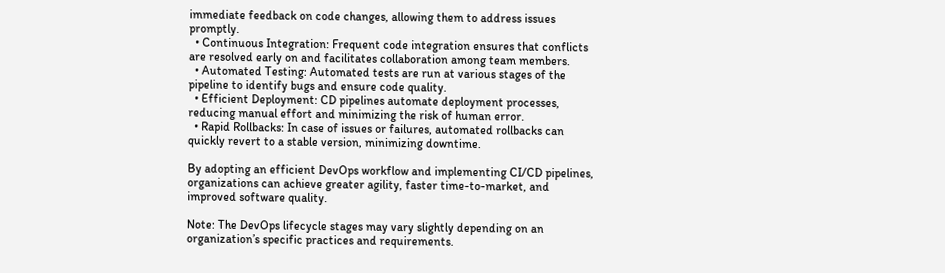immediate feedback on code changes, allowing them to address issues promptly.
  • Continuous Integration: Frequent code integration ensures that conflicts are resolved early on and facilitates collaboration among team members.
  • Automated Testing: Automated tests are run at various stages of the pipeline to identify bugs and ensure code quality.
  • Efficient Deployment: CD pipelines automate deployment processes, reducing manual effort and minimizing the risk of human error.
  • Rapid Rollbacks: In case of issues or failures, automated rollbacks can quickly revert to a stable version, minimizing downtime.

By adopting an efficient DevOps workflow and implementing CI/CD pipelines, organizations can achieve greater agility, faster time-to-market, and improved software quality.

Note: The DevOps lifecycle stages may vary slightly depending on an organization’s specific practices and requirements.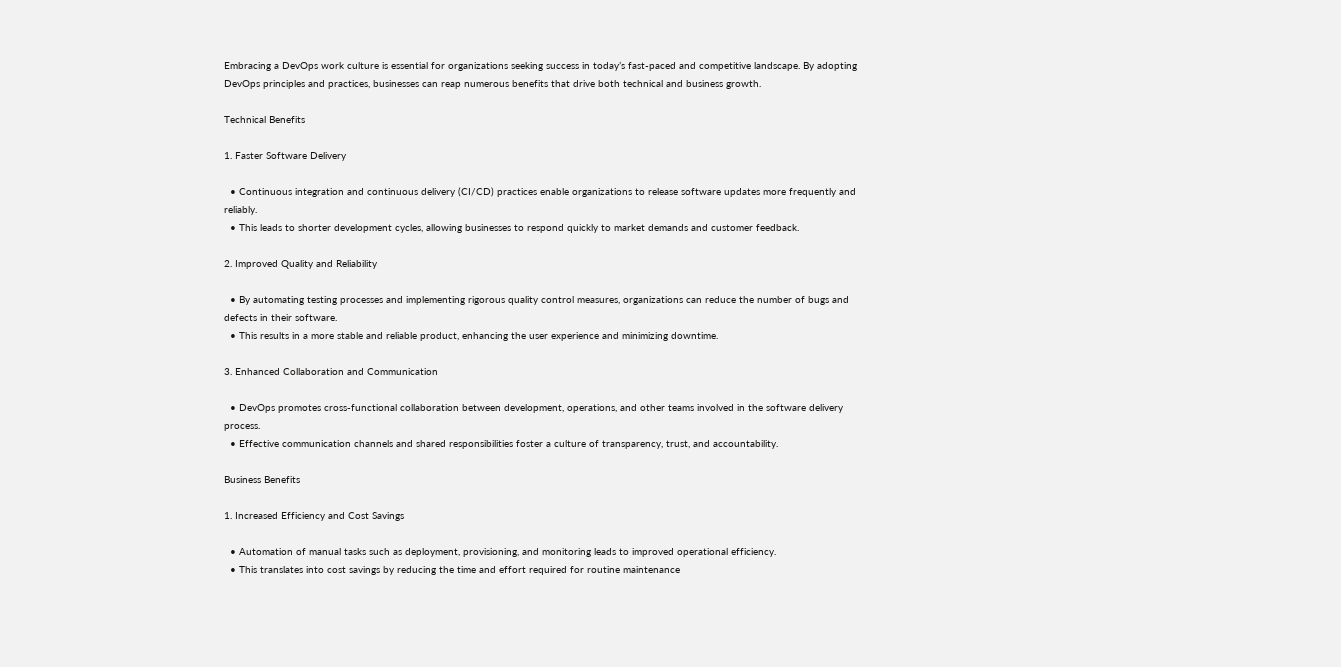Embracing a DevOps work culture is essential for organizations seeking success in today’s fast-paced and competitive landscape. By adopting DevOps principles and practices, businesses can reap numerous benefits that drive both technical and business growth.

Technical Benefits

1. Faster Software Delivery

  • Continuous integration and continuous delivery (CI/CD) practices enable organizations to release software updates more frequently and reliably.
  • This leads to shorter development cycles, allowing businesses to respond quickly to market demands and customer feedback.

2. Improved Quality and Reliability

  • By automating testing processes and implementing rigorous quality control measures, organizations can reduce the number of bugs and defects in their software.
  • This results in a more stable and reliable product, enhancing the user experience and minimizing downtime.

3. Enhanced Collaboration and Communication

  • DevOps promotes cross-functional collaboration between development, operations, and other teams involved in the software delivery process.
  • Effective communication channels and shared responsibilities foster a culture of transparency, trust, and accountability.

Business Benefits

1. Increased Efficiency and Cost Savings

  • Automation of manual tasks such as deployment, provisioning, and monitoring leads to improved operational efficiency.
  • This translates into cost savings by reducing the time and effort required for routine maintenance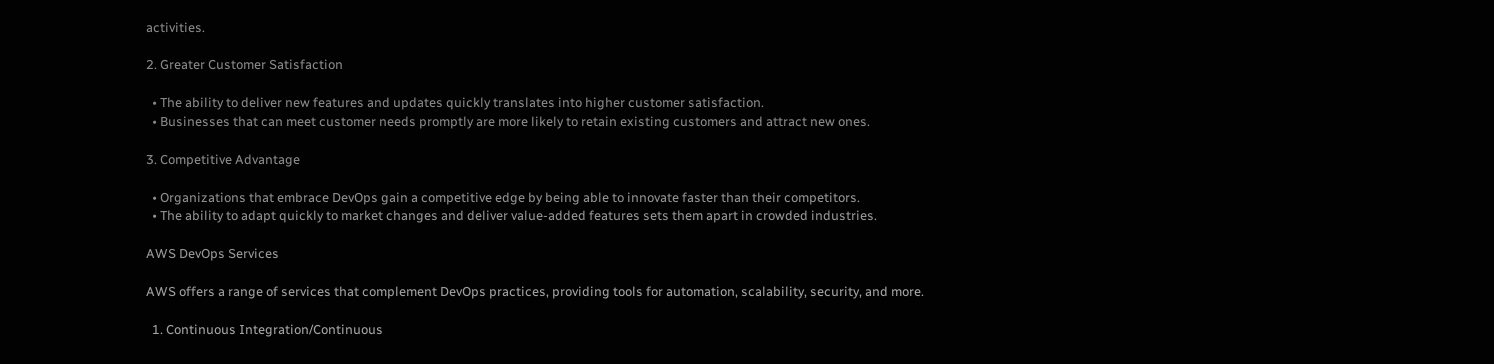activities.

2. Greater Customer Satisfaction

  • The ability to deliver new features and updates quickly translates into higher customer satisfaction.
  • Businesses that can meet customer needs promptly are more likely to retain existing customers and attract new ones.

3. Competitive Advantage

  • Organizations that embrace DevOps gain a competitive edge by being able to innovate faster than their competitors.
  • The ability to adapt quickly to market changes and deliver value-added features sets them apart in crowded industries.

AWS DevOps Services

AWS offers a range of services that complement DevOps practices, providing tools for automation, scalability, security, and more.

  1. Continuous Integration/Continuous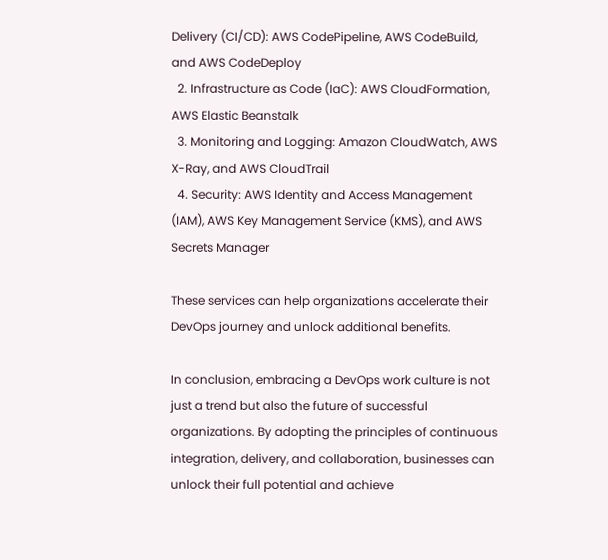Delivery (CI/CD): AWS CodePipeline, AWS CodeBuild, and AWS CodeDeploy
  2. Infrastructure as Code (IaC): AWS CloudFormation, AWS Elastic Beanstalk
  3. Monitoring and Logging: Amazon CloudWatch, AWS X-Ray, and AWS CloudTrail
  4. Security: AWS Identity and Access Management (IAM), AWS Key Management Service (KMS), and AWS Secrets Manager

These services can help organizations accelerate their DevOps journey and unlock additional benefits.

In conclusion, embracing a DevOps work culture is not just a trend but also the future of successful organizations. By adopting the principles of continuous integration, delivery, and collaboration, businesses can unlock their full potential and achieve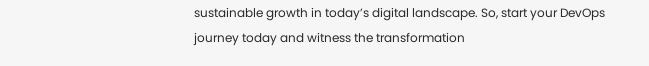sustainable growth in today’s digital landscape. So, start your DevOps journey today and witness the transformation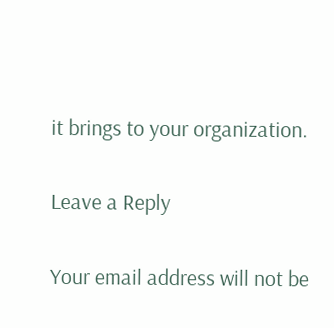it brings to your organization.

Leave a Reply

Your email address will not be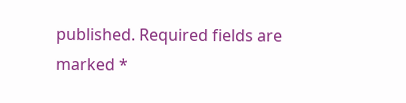published. Required fields are marked *